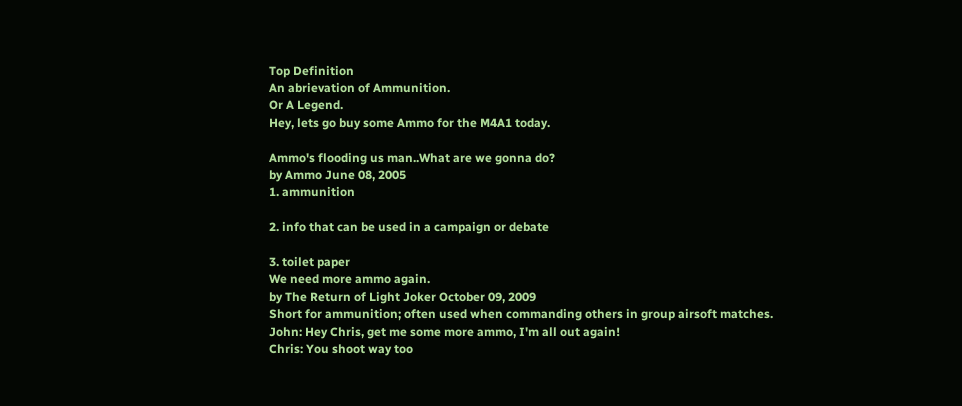Top Definition
An abrievation of Ammunition.
Or A Legend.
Hey, lets go buy some Ammo for the M4A1 today.

Ammo's flooding us man..What are we gonna do?
by Ammo June 08, 2005
1. ammunition

2. info that can be used in a campaign or debate

3. toilet paper
We need more ammo again.
by The Return of Light Joker October 09, 2009
Short for ammunition; often used when commanding others in group airsoft matches.
John: Hey Chris, get me some more ammo, I'm all out again!
Chris: You shoot way too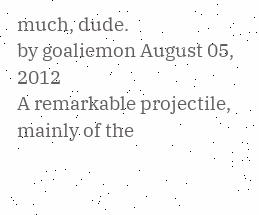much, dude.
by goaliemon August 05, 2012
A remarkable projectile, mainly of the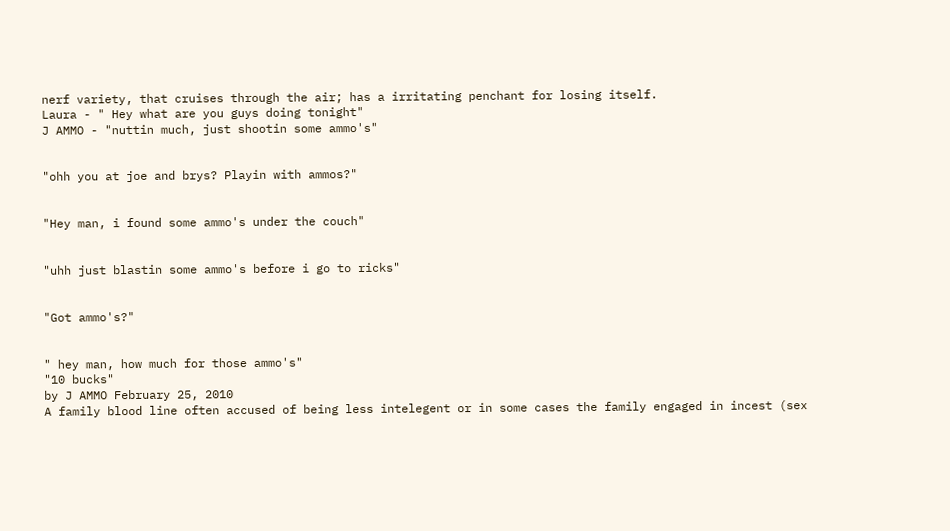nerf variety, that cruises through the air; has a irritating penchant for losing itself.
Laura - " Hey what are you guys doing tonight"
J AMMO - "nuttin much, just shootin some ammo's"


"ohh you at joe and brys? Playin with ammos?"


"Hey man, i found some ammo's under the couch"


"uhh just blastin some ammo's before i go to ricks"


"Got ammo's?"


" hey man, how much for those ammo's"
"10 bucks"
by J AMMO February 25, 2010
A family blood line often accused of being less intelegent or in some cases the family engaged in incest (sex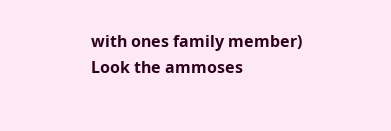with ones family member)
Look the ammoses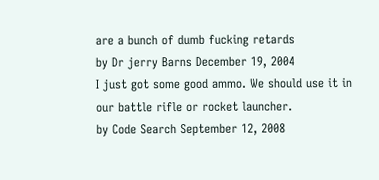are a bunch of dumb fucking retards
by Dr jerry Barns December 19, 2004
I just got some good ammo. We should use it in our battle rifle or rocket launcher.
by Code Search September 12, 2008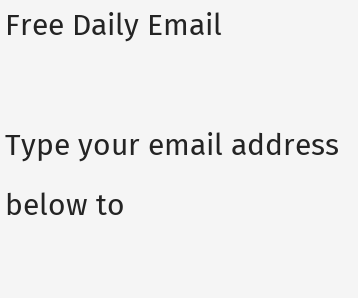Free Daily Email

Type your email address below to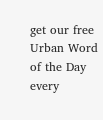get our free Urban Word of the Day every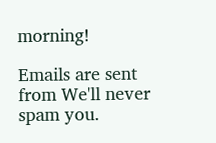morning!

Emails are sent from We'll never spam you.